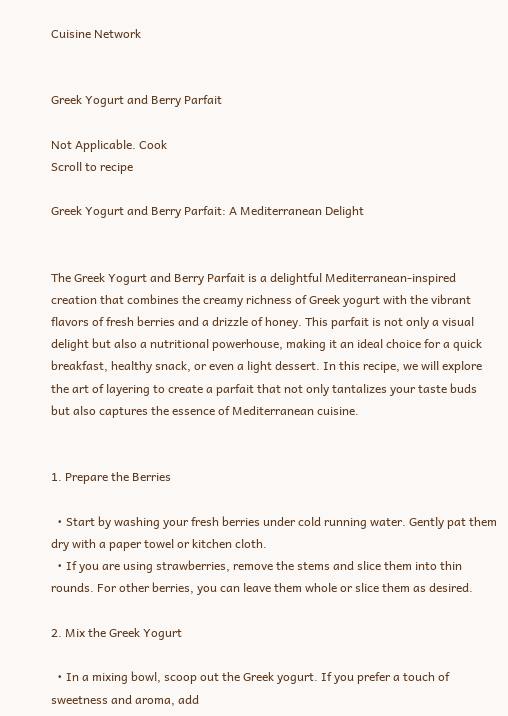Cuisine Network


Greek Yogurt and Berry Parfait

Not Applicable. Cook
Scroll to recipe

Greek Yogurt and Berry Parfait: A Mediterranean Delight


The Greek Yogurt and Berry Parfait is a delightful Mediterranean-inspired creation that combines the creamy richness of Greek yogurt with the vibrant flavors of fresh berries and a drizzle of honey. This parfait is not only a visual delight but also a nutritional powerhouse, making it an ideal choice for a quick breakfast, healthy snack, or even a light dessert. In this recipe, we will explore the art of layering to create a parfait that not only tantalizes your taste buds but also captures the essence of Mediterranean cuisine.


1. Prepare the Berries

  • Start by washing your fresh berries under cold running water. Gently pat them dry with a paper towel or kitchen cloth.
  • If you are using strawberries, remove the stems and slice them into thin rounds. For other berries, you can leave them whole or slice them as desired.

2. Mix the Greek Yogurt

  • In a mixing bowl, scoop out the Greek yogurt. If you prefer a touch of sweetness and aroma, add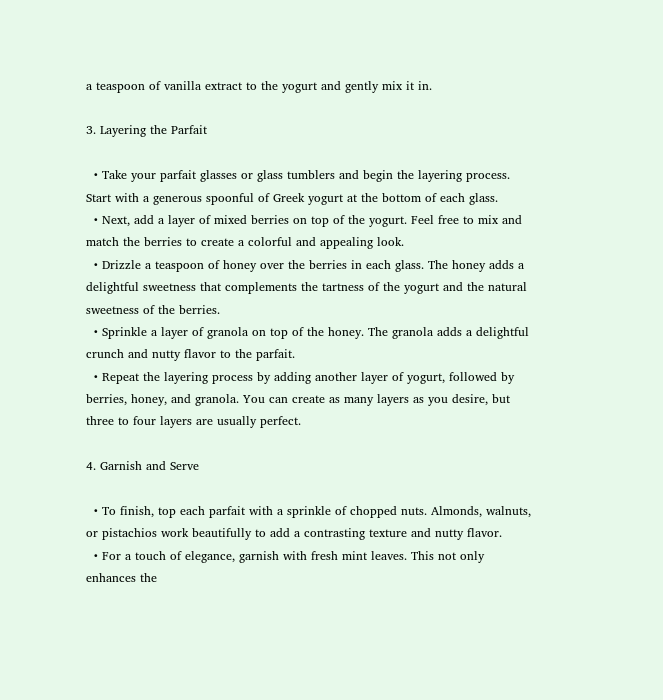a teaspoon of vanilla extract to the yogurt and gently mix it in.

3. Layering the Parfait

  • Take your parfait glasses or glass tumblers and begin the layering process. Start with a generous spoonful of Greek yogurt at the bottom of each glass.
  • Next, add a layer of mixed berries on top of the yogurt. Feel free to mix and match the berries to create a colorful and appealing look.
  • Drizzle a teaspoon of honey over the berries in each glass. The honey adds a delightful sweetness that complements the tartness of the yogurt and the natural sweetness of the berries.
  • Sprinkle a layer of granola on top of the honey. The granola adds a delightful crunch and nutty flavor to the parfait.
  • Repeat the layering process by adding another layer of yogurt, followed by berries, honey, and granola. You can create as many layers as you desire, but three to four layers are usually perfect.

4. Garnish and Serve

  • To finish, top each parfait with a sprinkle of chopped nuts. Almonds, walnuts, or pistachios work beautifully to add a contrasting texture and nutty flavor.
  • For a touch of elegance, garnish with fresh mint leaves. This not only enhances the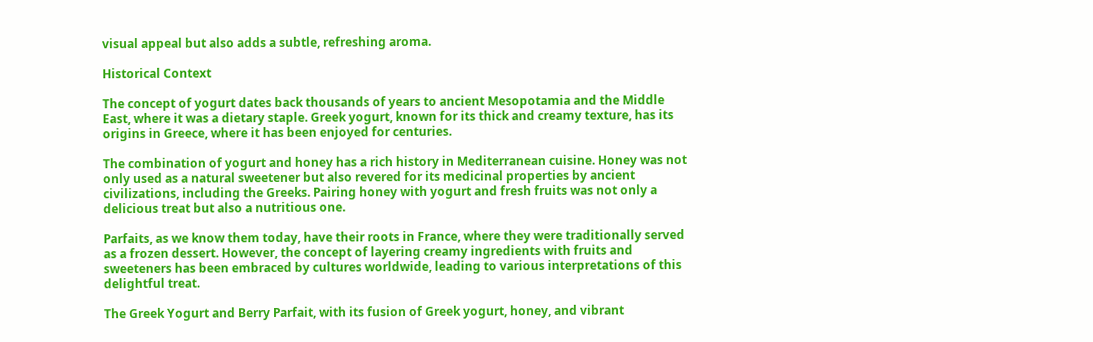visual appeal but also adds a subtle, refreshing aroma.

Historical Context

The concept of yogurt dates back thousands of years to ancient Mesopotamia and the Middle East, where it was a dietary staple. Greek yogurt, known for its thick and creamy texture, has its origins in Greece, where it has been enjoyed for centuries.

The combination of yogurt and honey has a rich history in Mediterranean cuisine. Honey was not only used as a natural sweetener but also revered for its medicinal properties by ancient civilizations, including the Greeks. Pairing honey with yogurt and fresh fruits was not only a delicious treat but also a nutritious one.

Parfaits, as we know them today, have their roots in France, where they were traditionally served as a frozen dessert. However, the concept of layering creamy ingredients with fruits and sweeteners has been embraced by cultures worldwide, leading to various interpretations of this delightful treat.

The Greek Yogurt and Berry Parfait, with its fusion of Greek yogurt, honey, and vibrant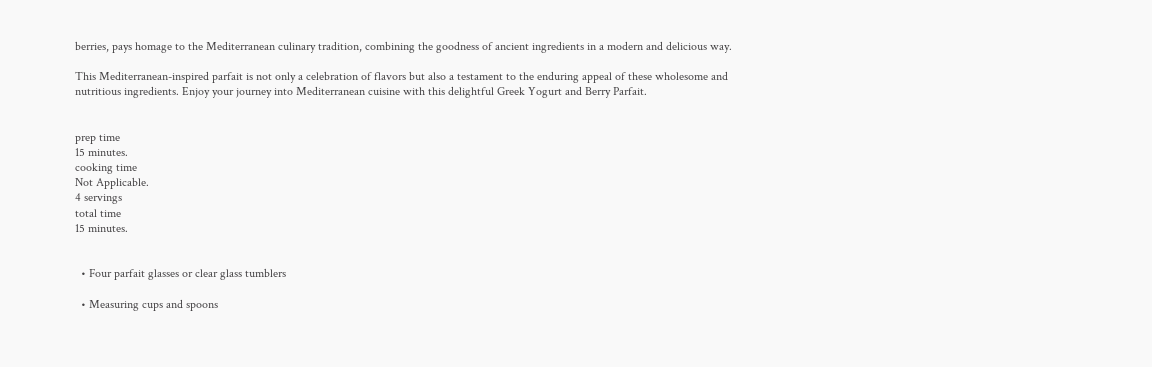berries, pays homage to the Mediterranean culinary tradition, combining the goodness of ancient ingredients in a modern and delicious way.

This Mediterranean-inspired parfait is not only a celebration of flavors but also a testament to the enduring appeal of these wholesome and nutritious ingredients. Enjoy your journey into Mediterranean cuisine with this delightful Greek Yogurt and Berry Parfait.


prep time
15 minutes.
cooking time
Not Applicable.
4 servings
total time
15 minutes.


  • Four parfait glasses or clear glass tumblers

  • Measuring cups and spoons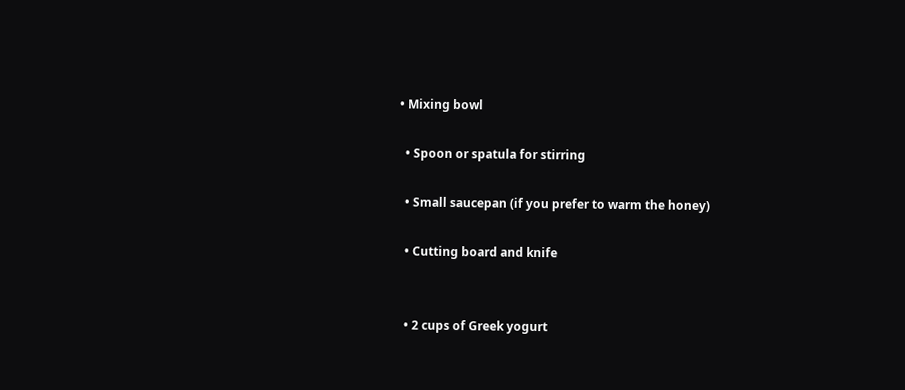• Mixing bowl

  • Spoon or spatula for stirring

  • Small saucepan (if you prefer to warm the honey)

  • Cutting board and knife


  • 2 cups of Greek yogurt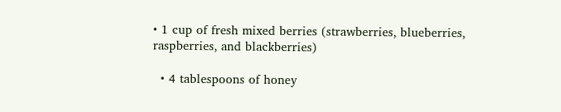• 1 cup of fresh mixed berries (strawberries, blueberries, raspberries, and blackberries)

  • 4 tablespoons of honey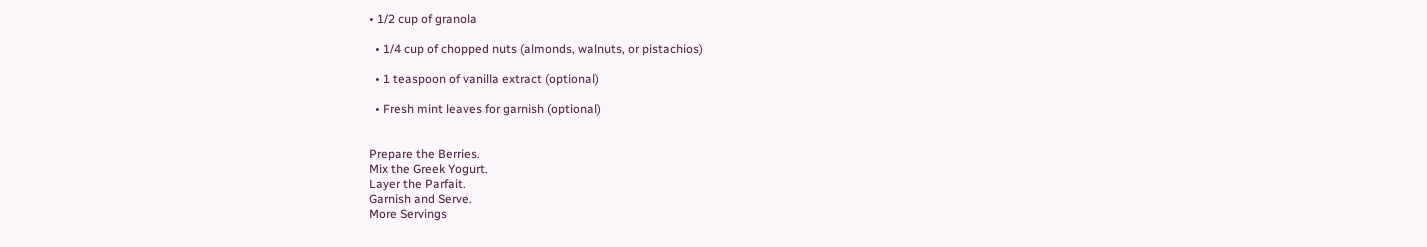• 1/2 cup of granola

  • 1/4 cup of chopped nuts (almonds, walnuts, or pistachios)

  • 1 teaspoon of vanilla extract (optional)

  • Fresh mint leaves for garnish (optional)


Prepare the Berries.
Mix the Greek Yogurt.
Layer the Parfait.
Garnish and Serve.
More Servings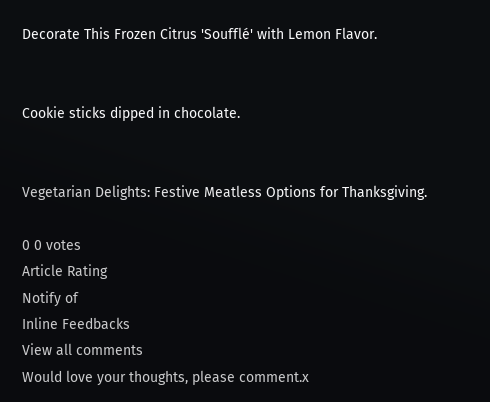Decorate This Frozen Citrus 'Soufflé' with Lemon Flavor.


Cookie sticks dipped in chocolate.


Vegetarian Delights: Festive Meatless Options for Thanksgiving.

0 0 votes
Article Rating
Notify of
Inline Feedbacks
View all comments
Would love your thoughts, please comment.x